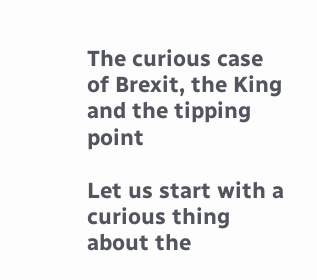The curious case of Brexit, the King and the tipping point

Let us start with a curious thing about the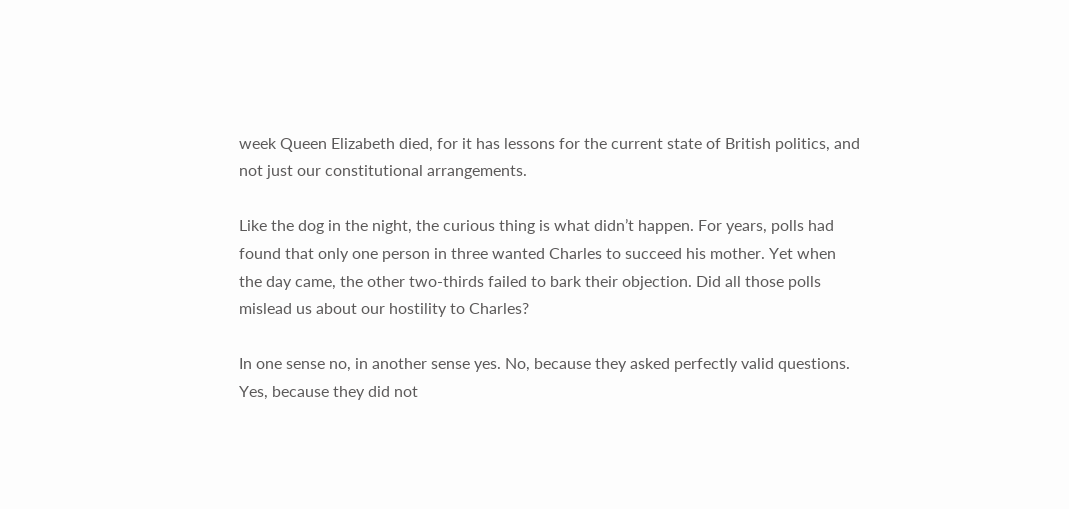week Queen Elizabeth died, for it has lessons for the current state of British politics, and not just our constitutional arrangements.

Like the dog in the night, the curious thing is what didn’t happen. For years, polls had found that only one person in three wanted Charles to succeed his mother. Yet when the day came, the other two-thirds failed to bark their objection. Did all those polls mislead us about our hostility to Charles?

In one sense no, in another sense yes. No, because they asked perfectly valid questions. Yes, because they did not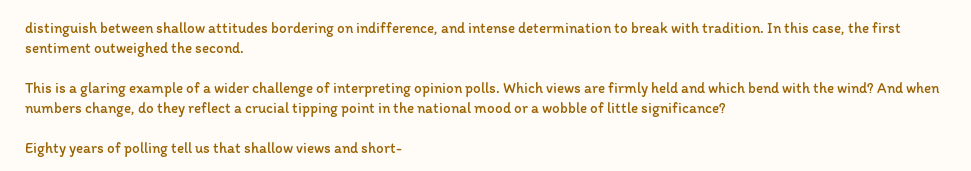distinguish between shallow attitudes bordering on indifference, and intense determination to break with tradition. In this case, the first sentiment outweighed the second.

This is a glaring example of a wider challenge of interpreting opinion polls. Which views are firmly held and which bend with the wind? And when numbers change, do they reflect a crucial tipping point in the national mood or a wobble of little significance?

Eighty years of polling tell us that shallow views and short-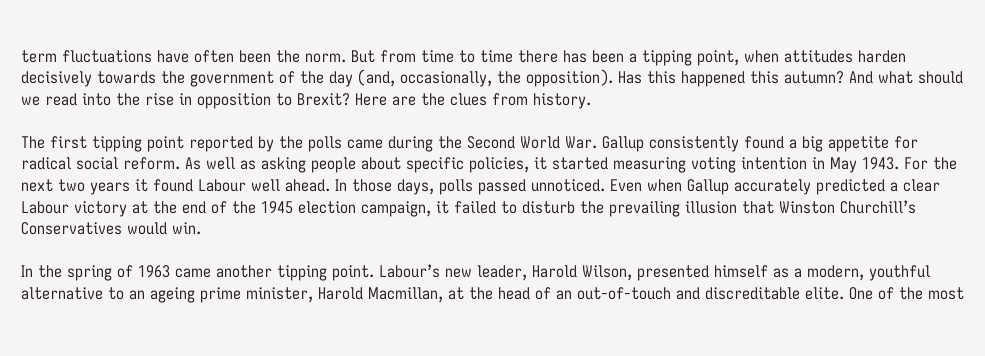term fluctuations have often been the norm. But from time to time there has been a tipping point, when attitudes harden decisively towards the government of the day (and, occasionally, the opposition). Has this happened this autumn? And what should we read into the rise in opposition to Brexit? Here are the clues from history.

The first tipping point reported by the polls came during the Second World War. Gallup consistently found a big appetite for radical social reform. As well as asking people about specific policies, it started measuring voting intention in May 1943. For the next two years it found Labour well ahead. In those days, polls passed unnoticed. Even when Gallup accurately predicted a clear Labour victory at the end of the 1945 election campaign, it failed to disturb the prevailing illusion that Winston Churchill’s Conservatives would win.

In the spring of 1963 came another tipping point. Labour’s new leader, Harold Wilson, presented himself as a modern, youthful alternative to an ageing prime minister, Harold Macmillan, at the head of an out-of-touch and discreditable elite. One of the most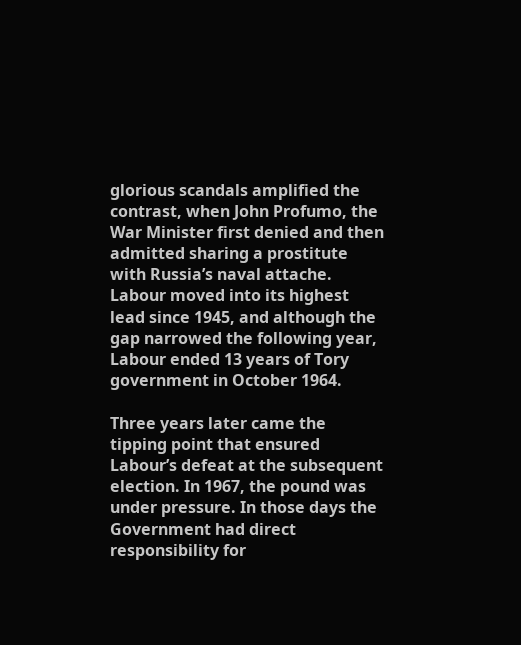glorious scandals amplified the contrast, when John Profumo, the War Minister first denied and then admitted sharing a prostitute with Russia’s naval attache. Labour moved into its highest lead since 1945, and although the gap narrowed the following year, Labour ended 13 years of Tory government in October 1964.

Three years later came the tipping point that ensured Labour’s defeat at the subsequent election. In 1967, the pound was under pressure. In those days the Government had direct responsibility for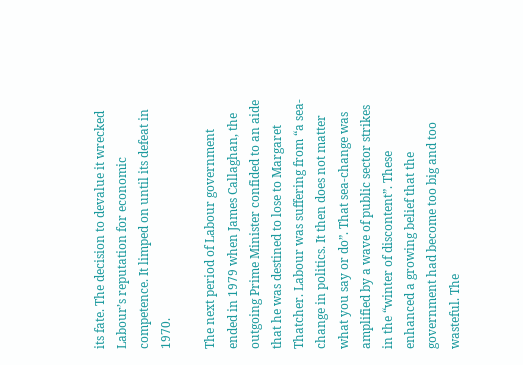its fate. The decision to devalue it wrecked Labour’s reputation for economic competence. It limped on until its defeat in 1970.

The next period of Labour government ended in 1979 when James Callaghan, the outgoing Prime Minister confided to an aide that he was destined to lose to Margaret Thatcher. Labour was suffering from “a sea-change in politics. It then does not matter what you say or do”. That sea-change was amplified by a wave of public sector strikes in the “winter of discontent”. These enhanced a growing belief that the government had become too big and too wasteful. The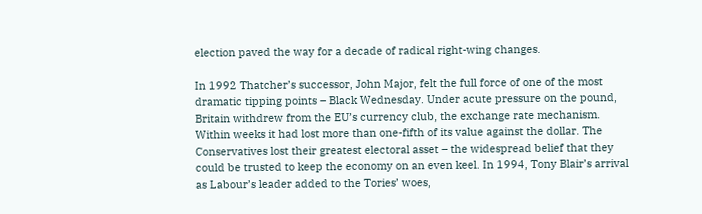election paved the way for a decade of radical right-wing changes.

In 1992 Thatcher’s successor, John Major, felt the full force of one of the most dramatic tipping points – Black Wednesday. Under acute pressure on the pound, Britain withdrew from the EU’s currency club, the exchange rate mechanism. Within weeks it had lost more than one-fifth of its value against the dollar. The Conservatives lost their greatest electoral asset – the widespread belief that they could be trusted to keep the economy on an even keel. In 1994, Tony Blair’s arrival as Labour’s leader added to the Tories’ woes,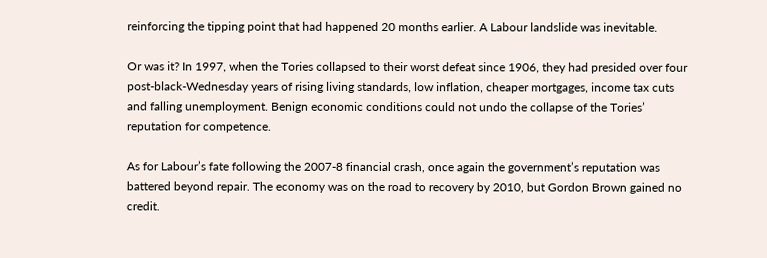reinforcing the tipping point that had happened 20 months earlier. A Labour landslide was inevitable.

Or was it? In 1997, when the Tories collapsed to their worst defeat since 1906, they had presided over four post-black-Wednesday years of rising living standards, low inflation, cheaper mortgages, income tax cuts and falling unemployment. Benign economic conditions could not undo the collapse of the Tories’ reputation for competence.

As for Labour’s fate following the 2007-8 financial crash, once again the government’s reputation was battered beyond repair. The economy was on the road to recovery by 2010, but Gordon Brown gained no credit.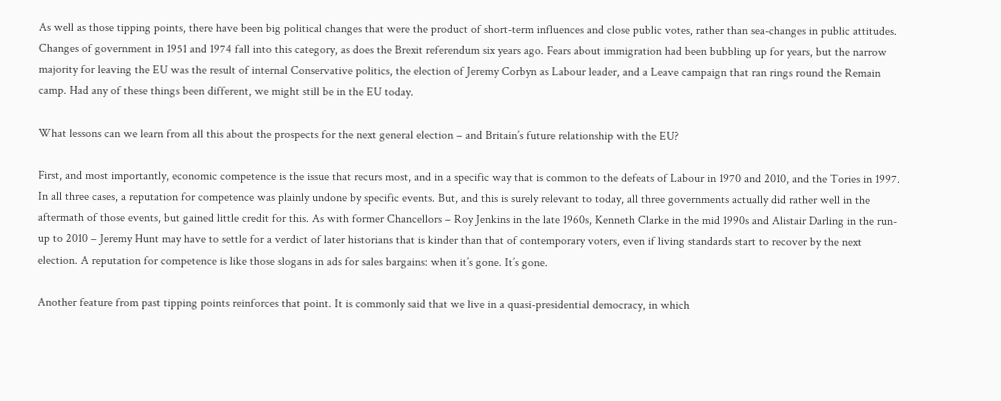As well as those tipping points, there have been big political changes that were the product of short-term influences and close public votes, rather than sea-changes in public attitudes. Changes of government in 1951 and 1974 fall into this category, as does the Brexit referendum six years ago. Fears about immigration had been bubbling up for years, but the narrow majority for leaving the EU was the result of internal Conservative politics, the election of Jeremy Corbyn as Labour leader, and a Leave campaign that ran rings round the Remain camp. Had any of these things been different, we might still be in the EU today.

What lessons can we learn from all this about the prospects for the next general election – and Britain’s future relationship with the EU?

First, and most importantly, economic competence is the issue that recurs most, and in a specific way that is common to the defeats of Labour in 1970 and 2010, and the Tories in 1997. In all three cases, a reputation for competence was plainly undone by specific events. But, and this is surely relevant to today, all three governments actually did rather well in the aftermath of those events, but gained little credit for this. As with former Chancellors – Roy Jenkins in the late 1960s, Kenneth Clarke in the mid 1990s and Alistair Darling in the run-up to 2010 – Jeremy Hunt may have to settle for a verdict of later historians that is kinder than that of contemporary voters, even if living standards start to recover by the next election. A reputation for competence is like those slogans in ads for sales bargains: when it’s gone. It’s gone.

Another feature from past tipping points reinforces that point. It is commonly said that we live in a quasi-presidential democracy, in which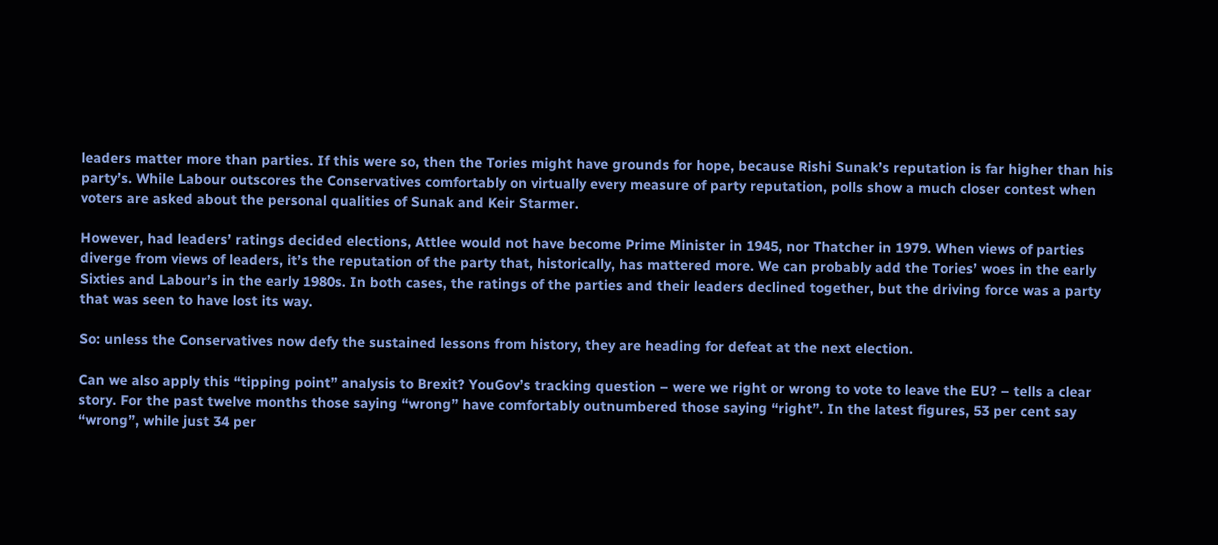leaders matter more than parties. If this were so, then the Tories might have grounds for hope, because Rishi Sunak’s reputation is far higher than his party’s. While Labour outscores the Conservatives comfortably on virtually every measure of party reputation, polls show a much closer contest when voters are asked about the personal qualities of Sunak and Keir Starmer.

However, had leaders’ ratings decided elections, Attlee would not have become Prime Minister in 1945, nor Thatcher in 1979. When views of parties diverge from views of leaders, it’s the reputation of the party that, historically, has mattered more. We can probably add the Tories’ woes in the early Sixties and Labour’s in the early 1980s. In both cases, the ratings of the parties and their leaders declined together, but the driving force was a party that was seen to have lost its way.

So: unless the Conservatives now defy the sustained lessons from history, they are heading for defeat at the next election.

Can we also apply this “tipping point” analysis to Brexit? YouGov’s tracking question – were we right or wrong to vote to leave the EU? – tells a clear story. For the past twelve months those saying “wrong” have comfortably outnumbered those saying “right”. In the latest figures, 53 per cent say “wrong”, while just 34 per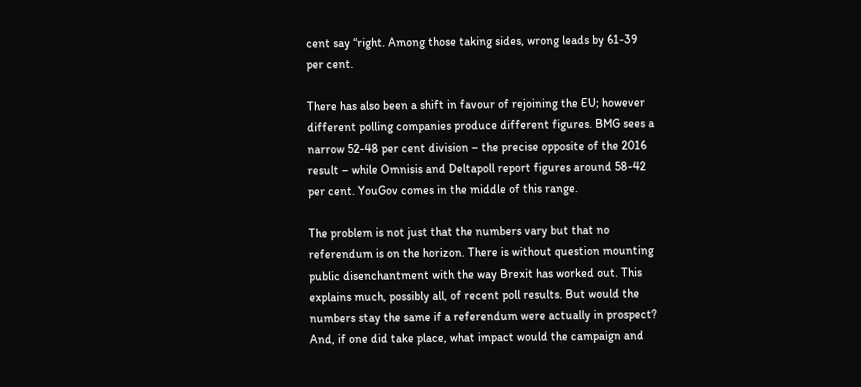cent say “right. Among those taking sides, wrong leads by 61-39 per cent.

There has also been a shift in favour of rejoining the EU; however different polling companies produce different figures. BMG sees a narrow 52-48 per cent division – the precise opposite of the 2016 result – while Omnisis and Deltapoll report figures around 58-42 per cent. YouGov comes in the middle of this range.

The problem is not just that the numbers vary but that no referendum is on the horizon. There is without question mounting public disenchantment with the way Brexit has worked out. This explains much, possibly all, of recent poll results. But would the numbers stay the same if a referendum were actually in prospect? And, if one did take place, what impact would the campaign and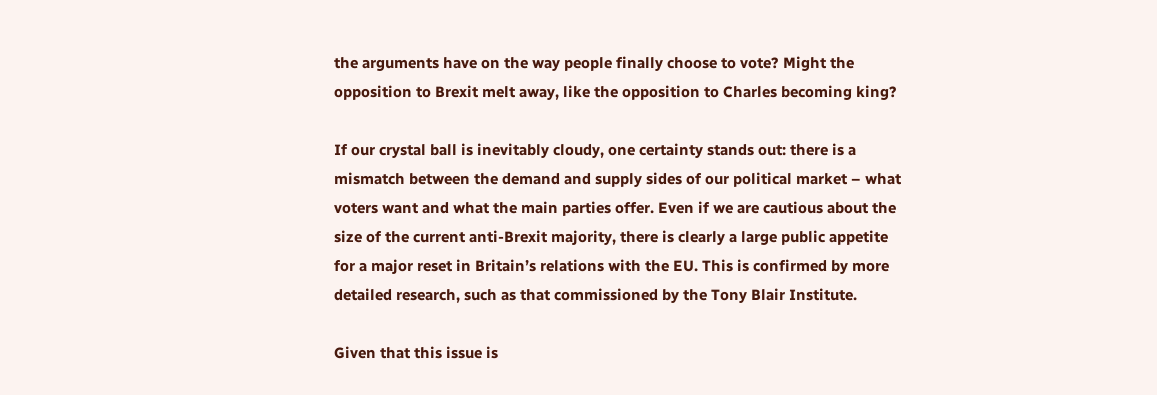the arguments have on the way people finally choose to vote? Might the opposition to Brexit melt away, like the opposition to Charles becoming king?

If our crystal ball is inevitably cloudy, one certainty stands out: there is a mismatch between the demand and supply sides of our political market – what voters want and what the main parties offer. Even if we are cautious about the size of the current anti-Brexit majority, there is clearly a large public appetite for a major reset in Britain’s relations with the EU. This is confirmed by more detailed research, such as that commissioned by the Tony Blair Institute.

Given that this issue is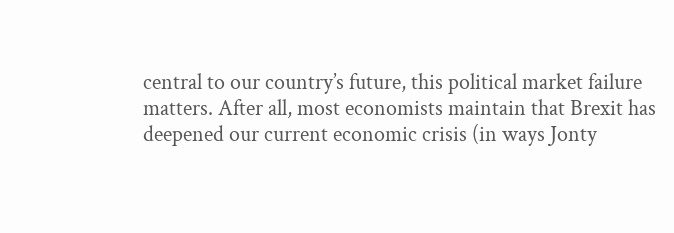central to our country’s future, this political market failure matters. After all, most economists maintain that Brexit has deepened our current economic crisis (in ways Jonty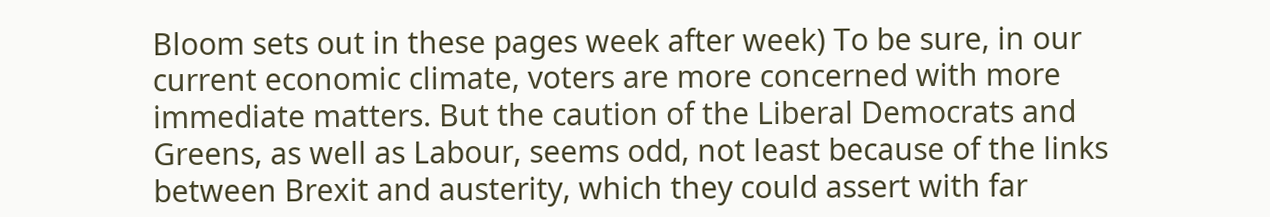Bloom sets out in these pages week after week) To be sure, in our current economic climate, voters are more concerned with more immediate matters. But the caution of the Liberal Democrats and Greens, as well as Labour, seems odd, not least because of the links between Brexit and austerity, which they could assert with far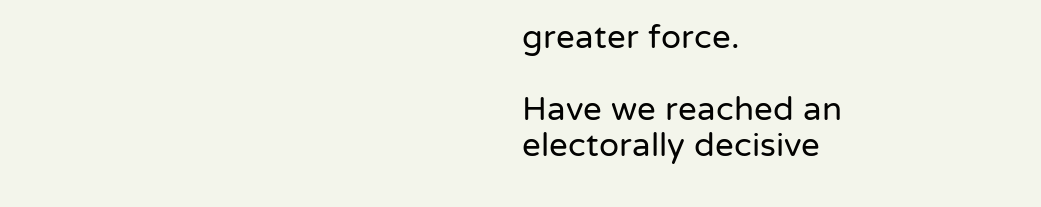greater force.

Have we reached an electorally decisive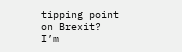tipping point on Brexit? I’m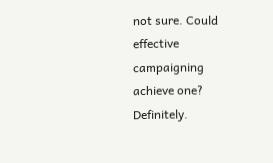not sure. Could effective campaigning achieve one? Definitely.